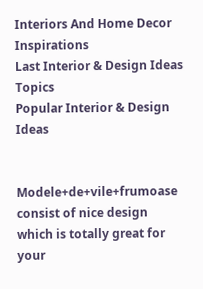Interiors And Home Decor Inspirations
Last Interior & Design Ideas Topics
Popular Interior & Design Ideas


Modele+de+vile+frumoase consist of nice design which is totally great for your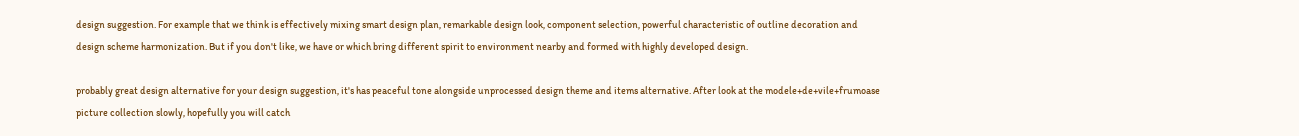design suggestion. For example that we think is effectively mixing smart design plan, remarkable design look, component selection, powerful characteristic of outline decoration and design scheme harmonization. But if you don't like, we have or which bring different spirit to environment nearby and formed with highly developed design.

probably great design alternative for your design suggestion, it's has peaceful tone alongside unprocessed design theme and items alternative. After look at the modele+de+vile+frumoase picture collection slowly, hopefully you will catch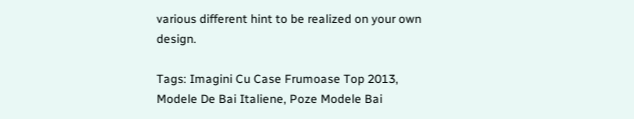various different hint to be realized on your own design.

Tags: Imagini Cu Case Frumoase Top 2013, Modele De Bai Italiene, Poze Modele Bai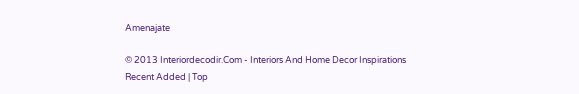Amenajate

© 2013 Interiordecodir.Com - Interiors And Home Decor Inspirations
Recent Added | Top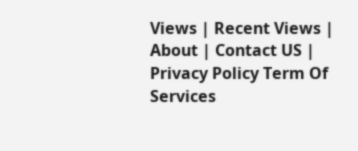Views | Recent Views | About | Contact US | Privacy Policy Term Of Services